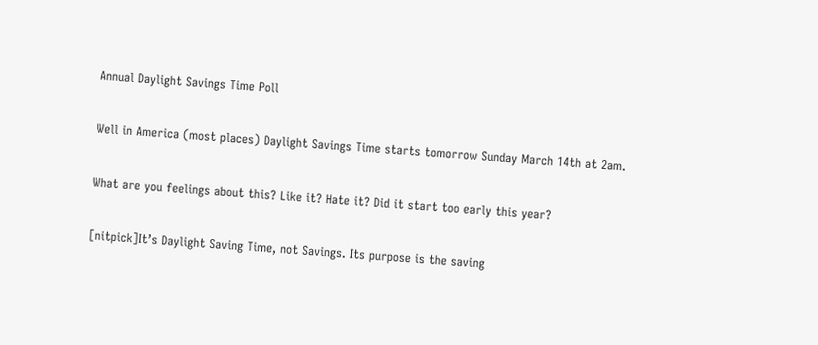Annual Daylight Savings Time Poll

Well in America (most places) Daylight Savings Time starts tomorrow Sunday March 14th at 2am.

What are you feelings about this? Like it? Hate it? Did it start too early this year?

[nitpick]It’s Daylight Saving Time, not Savings. Its purpose is the saving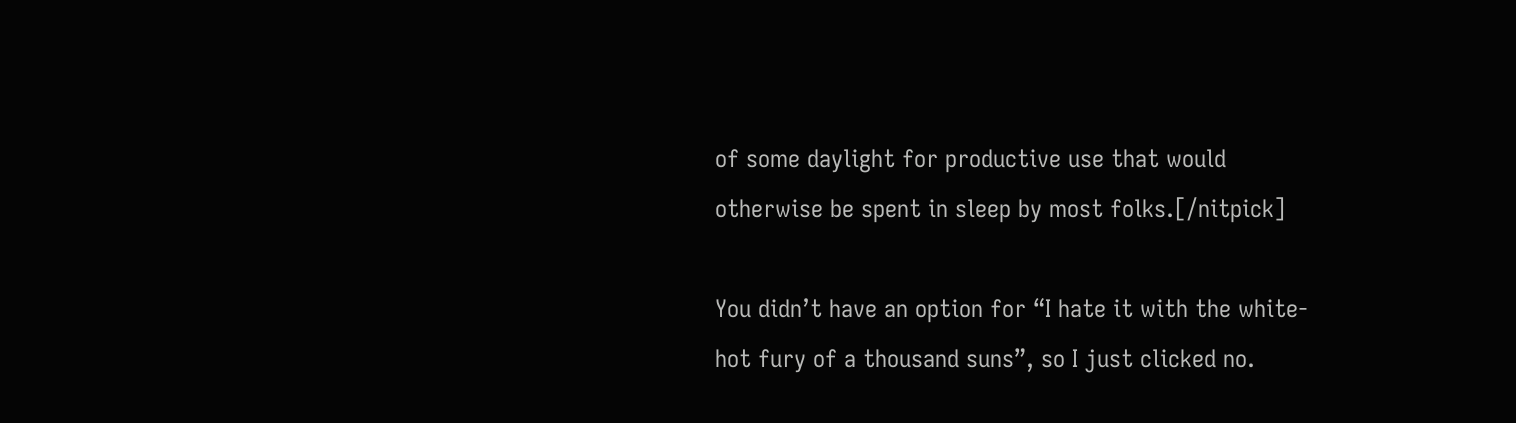of some daylight for productive use that would otherwise be spent in sleep by most folks.[/nitpick]

You didn’t have an option for “I hate it with the white-hot fury of a thousand suns”, so I just clicked no.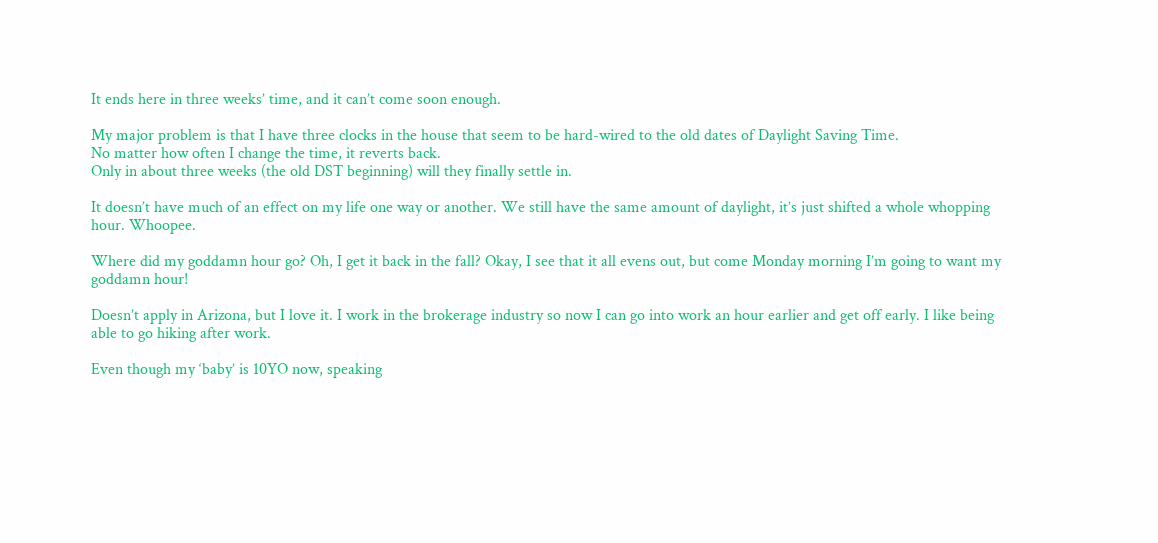It ends here in three weeks’ time, and it can’t come soon enough.

My major problem is that I have three clocks in the house that seem to be hard-wired to the old dates of Daylight Saving Time.
No matter how often I change the time, it reverts back.
Only in about three weeks (the old DST beginning) will they finally settle in.

It doesn’t have much of an effect on my life one way or another. We still have the same amount of daylight, it’s just shifted a whole whopping hour. Whoopee.

Where did my goddamn hour go? Oh, I get it back in the fall? Okay, I see that it all evens out, but come Monday morning I’m going to want my goddamn hour!

Doesn’t apply in Arizona, but I love it. I work in the brokerage industry so now I can go into work an hour earlier and get off early. I like being able to go hiking after work.

Even though my ‘baby’ is 10YO now, speaking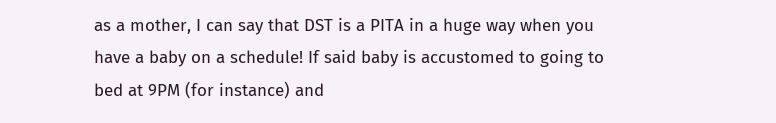as a mother, I can say that DST is a PITA in a huge way when you have a baby on a schedule! If said baby is accustomed to going to bed at 9PM (for instance) and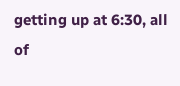getting up at 6:30, all of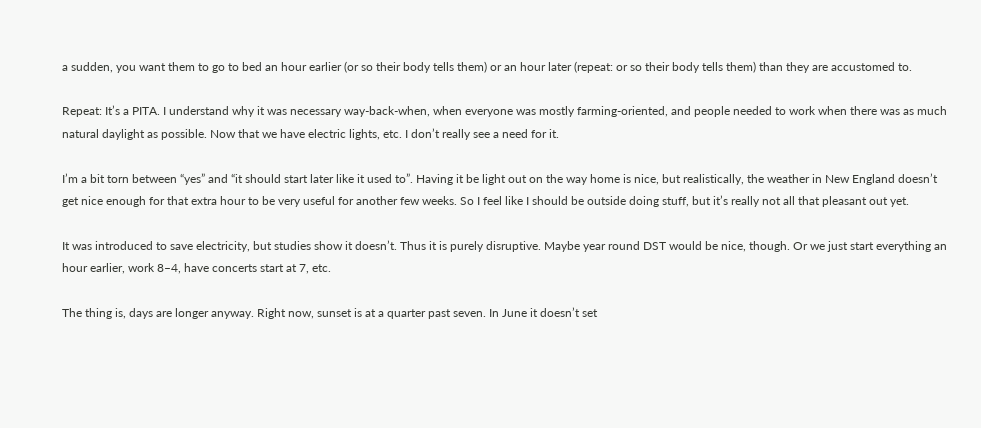a sudden, you want them to go to bed an hour earlier (or so their body tells them) or an hour later (repeat: or so their body tells them) than they are accustomed to.

Repeat: It’s a PITA. I understand why it was necessary way-back-when, when everyone was mostly farming-oriented, and people needed to work when there was as much natural daylight as possible. Now that we have electric lights, etc. I don’t really see a need for it.

I’m a bit torn between “yes” and “it should start later like it used to”. Having it be light out on the way home is nice, but realistically, the weather in New England doesn’t get nice enough for that extra hour to be very useful for another few weeks. So I feel like I should be outside doing stuff, but it’s really not all that pleasant out yet.

It was introduced to save electricity, but studies show it doesn’t. Thus it is purely disruptive. Maybe year round DST would be nice, though. Or we just start everything an hour earlier, work 8–4, have concerts start at 7, etc.

The thing is, days are longer anyway. Right now, sunset is at a quarter past seven. In June it doesn’t set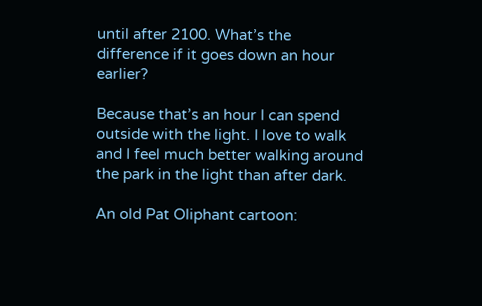until after 2100. What’s the difference if it goes down an hour earlier?

Because that’s an hour I can spend outside with the light. I love to walk and I feel much better walking around the park in the light than after dark.

An old Pat Oliphant cartoon: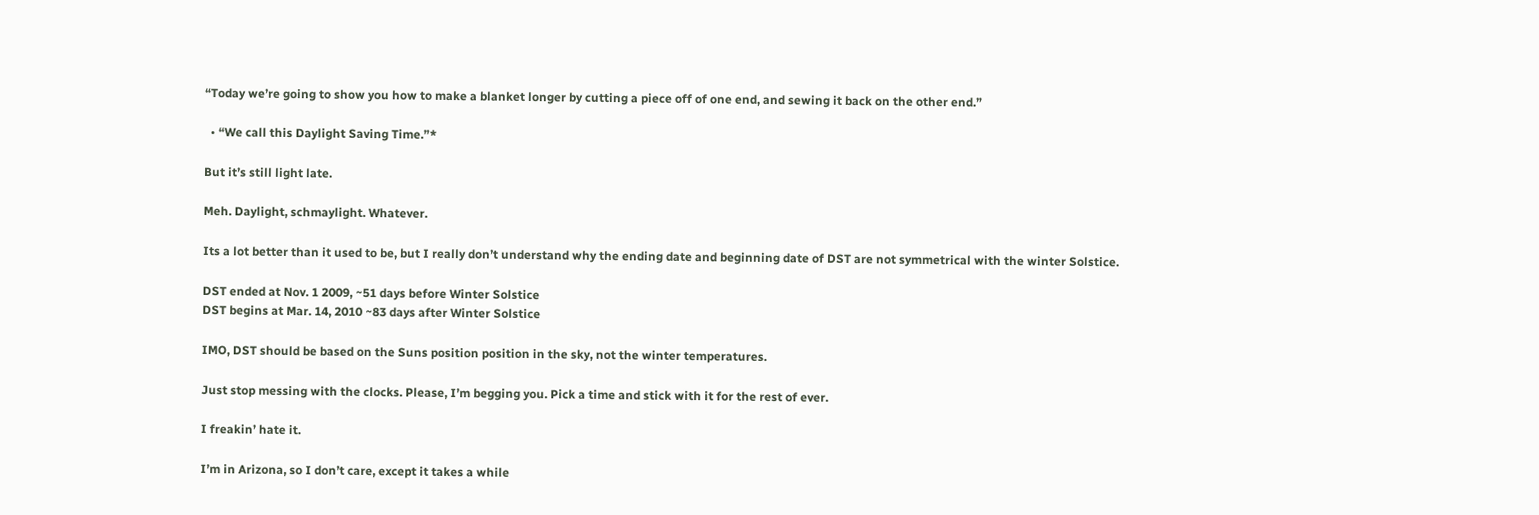“Today we’re going to show you how to make a blanket longer by cutting a piece off of one end, and sewing it back on the other end.”

  • “We call this Daylight Saving Time.”*

But it’s still light late.

Meh. Daylight, schmaylight. Whatever.

Its a lot better than it used to be, but I really don’t understand why the ending date and beginning date of DST are not symmetrical with the winter Solstice.

DST ended at Nov. 1 2009, ~51 days before Winter Solstice
DST begins at Mar. 14, 2010 ~83 days after Winter Solstice

IMO, DST should be based on the Suns position position in the sky, not the winter temperatures.

Just stop messing with the clocks. Please, I’m begging you. Pick a time and stick with it for the rest of ever.

I freakin’ hate it.

I’m in Arizona, so I don’t care, except it takes a while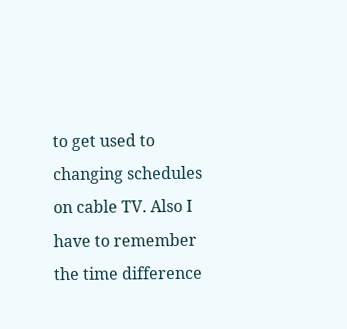to get used to changing schedules on cable TV. Also I have to remember the time difference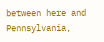between here and Pennsylvania,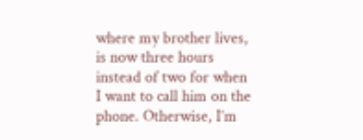where my brother lives, is now three hours instead of two for when I want to call him on the phone. Otherwise, I’m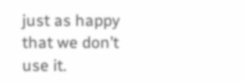just as happy that we don’t use it.